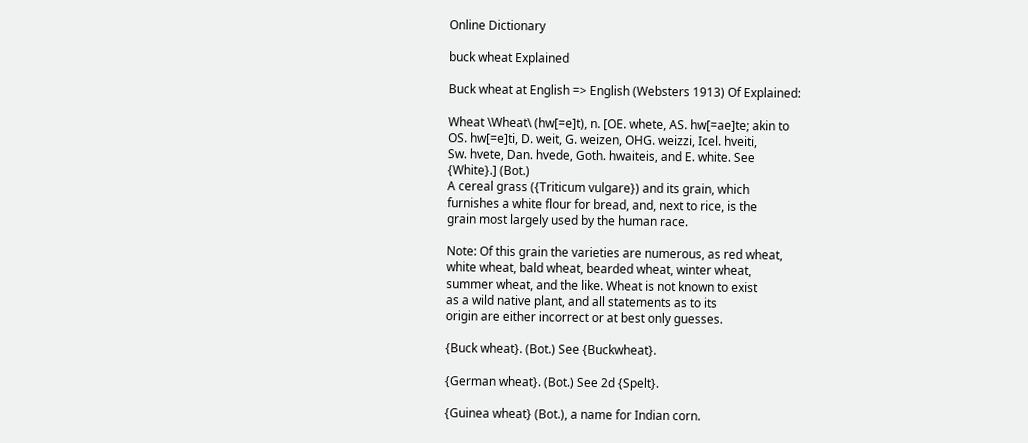Online Dictionary

buck wheat Explained

Buck wheat at English => English (Websters 1913) Of Explained:

Wheat \Wheat\ (hw[=e]t), n. [OE. whete, AS. hw[=ae]te; akin to
OS. hw[=e]ti, D. weit, G. weizen, OHG. weizzi, Icel. hveiti,
Sw. hvete, Dan. hvede, Goth. hwaiteis, and E. white. See
{White}.] (Bot.)
A cereal grass ({Triticum vulgare}) and its grain, which
furnishes a white flour for bread, and, next to rice, is the
grain most largely used by the human race.

Note: Of this grain the varieties are numerous, as red wheat,
white wheat, bald wheat, bearded wheat, winter wheat,
summer wheat, and the like. Wheat is not known to exist
as a wild native plant, and all statements as to its
origin are either incorrect or at best only guesses.

{Buck wheat}. (Bot.) See {Buckwheat}.

{German wheat}. (Bot.) See 2d {Spelt}.

{Guinea wheat} (Bot.), a name for Indian corn.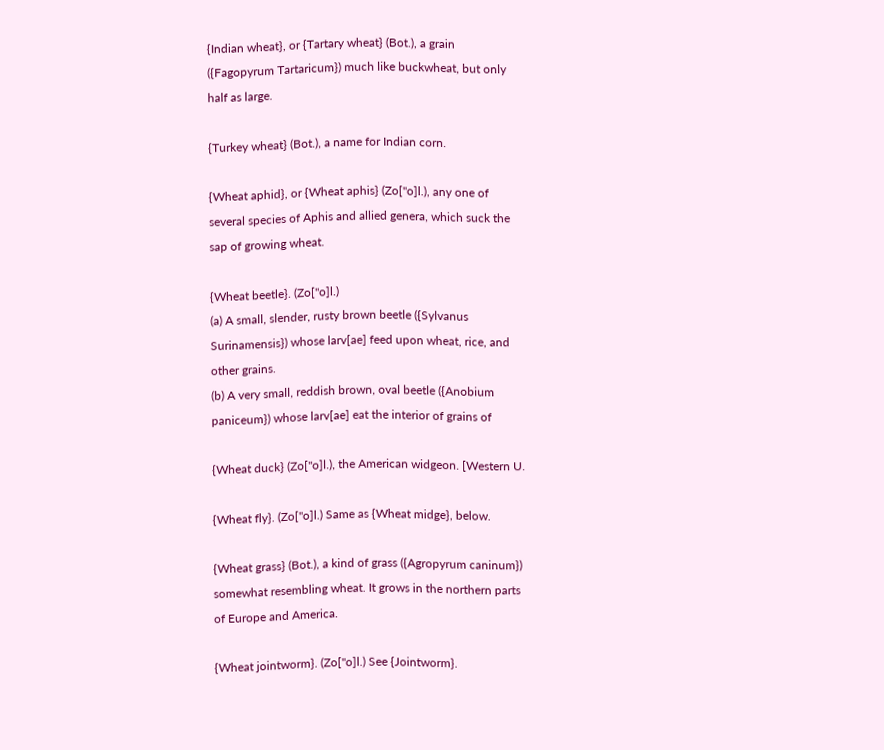{Indian wheat}, or {Tartary wheat} (Bot.), a grain
({Fagopyrum Tartaricum}) much like buckwheat, but only
half as large.

{Turkey wheat} (Bot.), a name for Indian corn.

{Wheat aphid}, or {Wheat aphis} (Zo["o]l.), any one of
several species of Aphis and allied genera, which suck the
sap of growing wheat.

{Wheat beetle}. (Zo["o]l.)
(a) A small, slender, rusty brown beetle ({Sylvanus
Surinamensis}) whose larv[ae] feed upon wheat, rice, and
other grains.
(b) A very small, reddish brown, oval beetle ({Anobium
paniceum}) whose larv[ae] eat the interior of grains of

{Wheat duck} (Zo["o]l.), the American widgeon. [Western U.

{Wheat fly}. (Zo["o]l.) Same as {Wheat midge}, below.

{Wheat grass} (Bot.), a kind of grass ({Agropyrum caninum})
somewhat resembling wheat. It grows in the northern parts
of Europe and America.

{Wheat jointworm}. (Zo["o]l.) See {Jointworm}.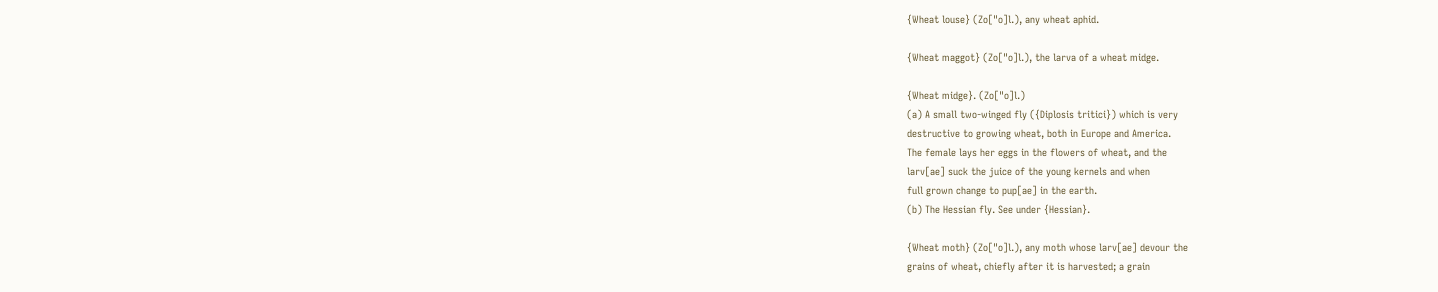{Wheat louse} (Zo["o]l.), any wheat aphid.

{Wheat maggot} (Zo["o]l.), the larva of a wheat midge.

{Wheat midge}. (Zo["o]l.)
(a) A small two-winged fly ({Diplosis tritici}) which is very
destructive to growing wheat, both in Europe and America.
The female lays her eggs in the flowers of wheat, and the
larv[ae] suck the juice of the young kernels and when
full grown change to pup[ae] in the earth.
(b) The Hessian fly. See under {Hessian}.

{Wheat moth} (Zo["o]l.), any moth whose larv[ae] devour the
grains of wheat, chiefly after it is harvested; a grain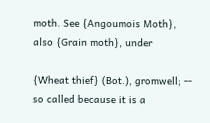moth. See {Angoumois Moth}, also {Grain moth}, under

{Wheat thief} (Bot.), gromwell; -- so called because it is a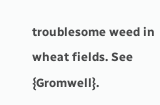troublesome weed in wheat fields. See {Gromwell}.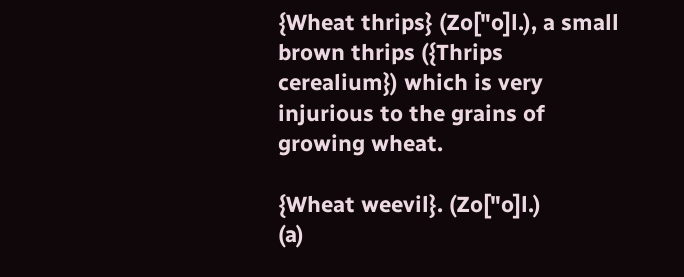{Wheat thrips} (Zo["o]l.), a small brown thrips ({Thrips
cerealium}) which is very injurious to the grains of
growing wheat.

{Wheat weevil}. (Zo["o]l.)
(a)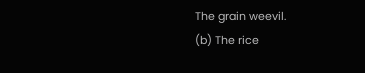The grain weevil.
(b) The rice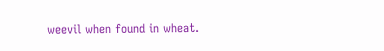weevil when found in wheat.